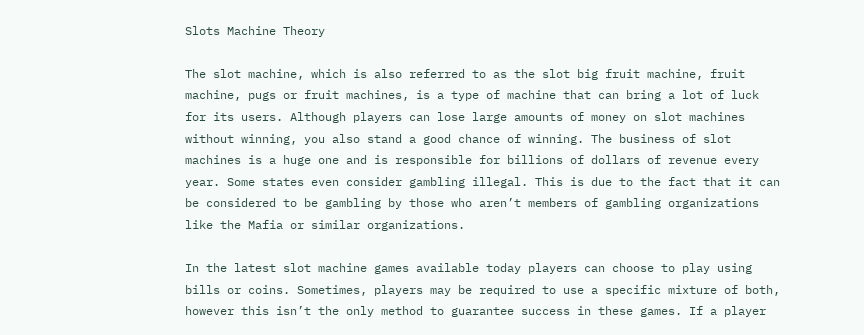Slots Machine Theory

The slot machine, which is also referred to as the slot big fruit machine, fruit machine, pugs or fruit machines, is a type of machine that can bring a lot of luck for its users. Although players can lose large amounts of money on slot machines without winning, you also stand a good chance of winning. The business of slot machines is a huge one and is responsible for billions of dollars of revenue every year. Some states even consider gambling illegal. This is due to the fact that it can be considered to be gambling by those who aren’t members of gambling organizations like the Mafia or similar organizations.

In the latest slot machine games available today players can choose to play using bills or coins. Sometimes, players may be required to use a specific mixture of both, however this isn’t the only method to guarantee success in these games. If a player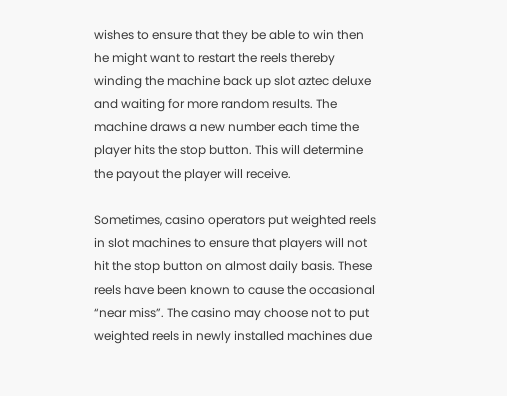wishes to ensure that they be able to win then he might want to restart the reels thereby winding the machine back up slot aztec deluxe and waiting for more random results. The machine draws a new number each time the player hits the stop button. This will determine the payout the player will receive.

Sometimes, casino operators put weighted reels in slot machines to ensure that players will not hit the stop button on almost daily basis. These reels have been known to cause the occasional “near miss”. The casino may choose not to put weighted reels in newly installed machines due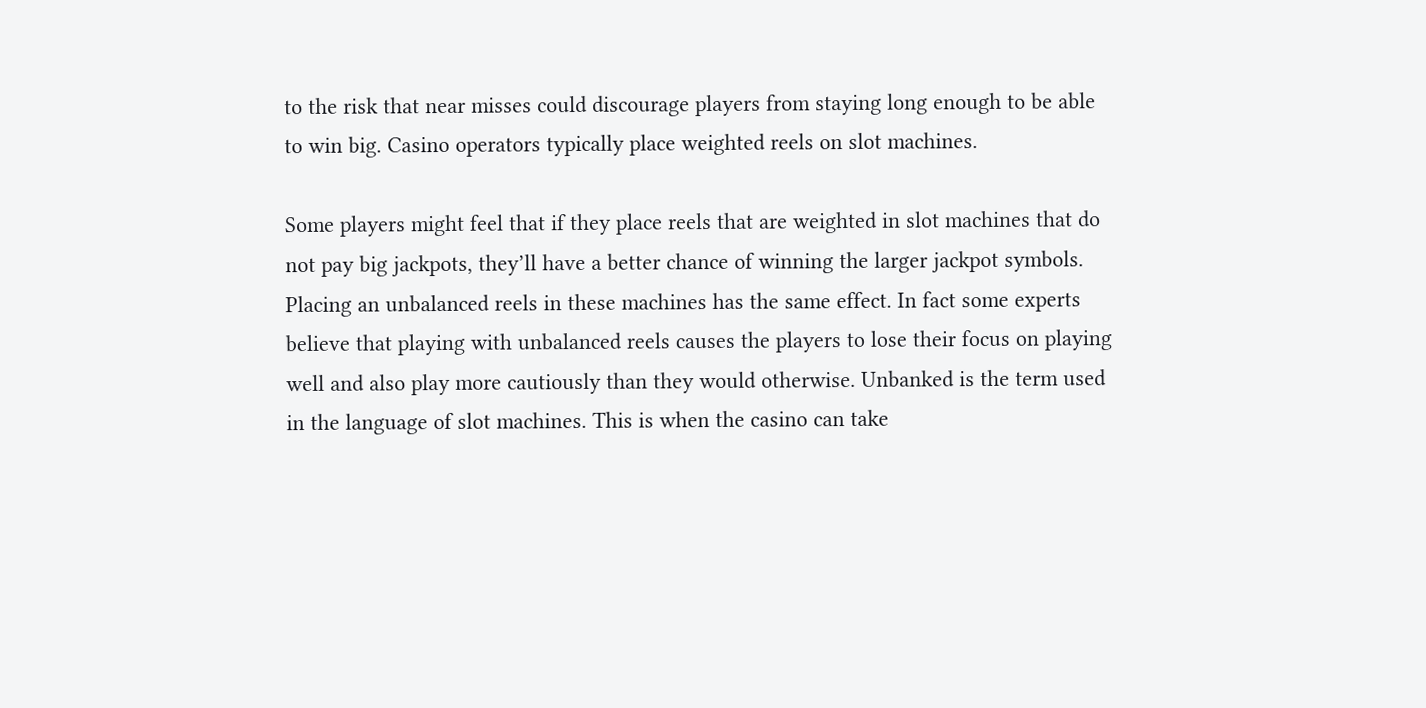to the risk that near misses could discourage players from staying long enough to be able to win big. Casino operators typically place weighted reels on slot machines.

Some players might feel that if they place reels that are weighted in slot machines that do not pay big jackpots, they’ll have a better chance of winning the larger jackpot symbols. Placing an unbalanced reels in these machines has the same effect. In fact some experts believe that playing with unbalanced reels causes the players to lose their focus on playing well and also play more cautiously than they would otherwise. Unbanked is the term used in the language of slot machines. This is when the casino can take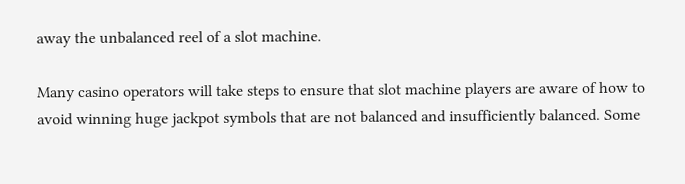away the unbalanced reel of a slot machine.

Many casino operators will take steps to ensure that slot machine players are aware of how to avoid winning huge jackpot symbols that are not balanced and insufficiently balanced. Some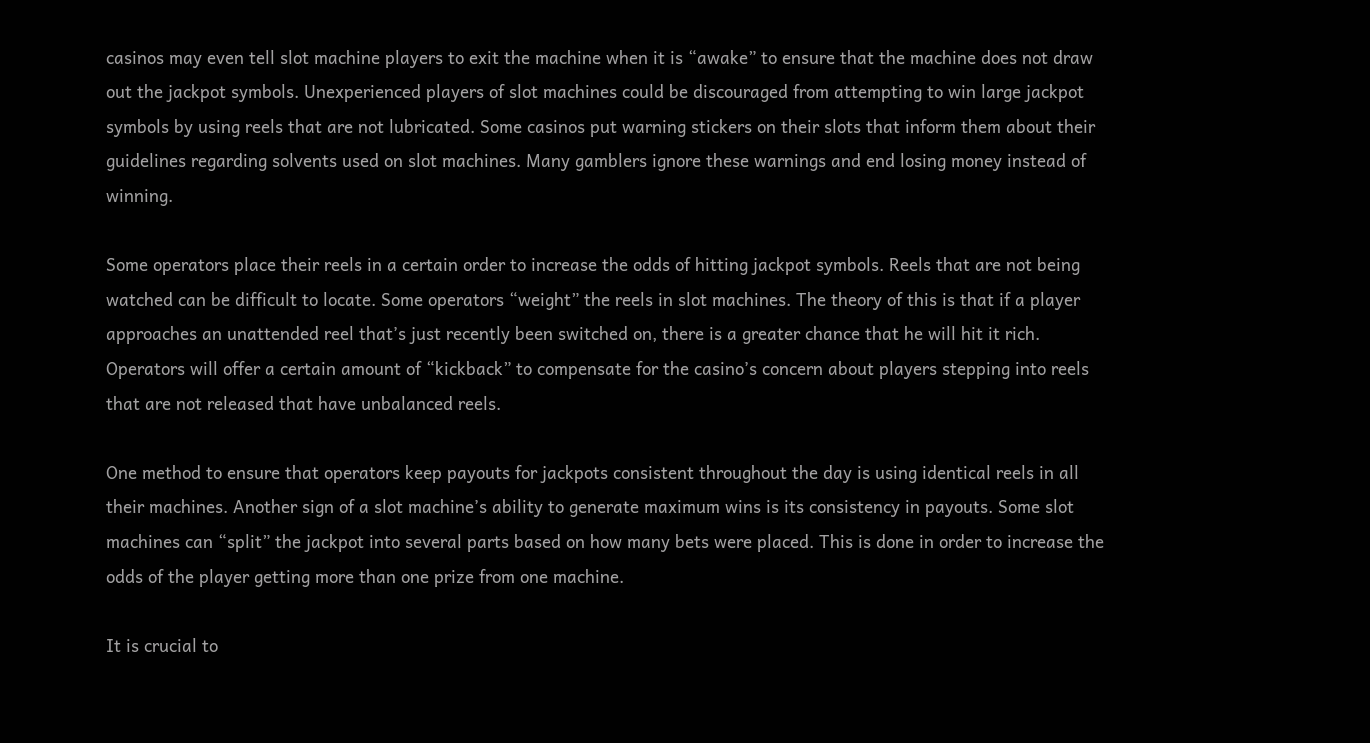casinos may even tell slot machine players to exit the machine when it is “awake” to ensure that the machine does not draw out the jackpot symbols. Unexperienced players of slot machines could be discouraged from attempting to win large jackpot symbols by using reels that are not lubricated. Some casinos put warning stickers on their slots that inform them about their guidelines regarding solvents used on slot machines. Many gamblers ignore these warnings and end losing money instead of winning.

Some operators place their reels in a certain order to increase the odds of hitting jackpot symbols. Reels that are not being watched can be difficult to locate. Some operators “weight” the reels in slot machines. The theory of this is that if a player approaches an unattended reel that’s just recently been switched on, there is a greater chance that he will hit it rich. Operators will offer a certain amount of “kickback” to compensate for the casino’s concern about players stepping into reels that are not released that have unbalanced reels.

One method to ensure that operators keep payouts for jackpots consistent throughout the day is using identical reels in all their machines. Another sign of a slot machine’s ability to generate maximum wins is its consistency in payouts. Some slot machines can “split” the jackpot into several parts based on how many bets were placed. This is done in order to increase the odds of the player getting more than one prize from one machine.

It is crucial to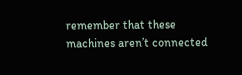remember that these machines aren’t connected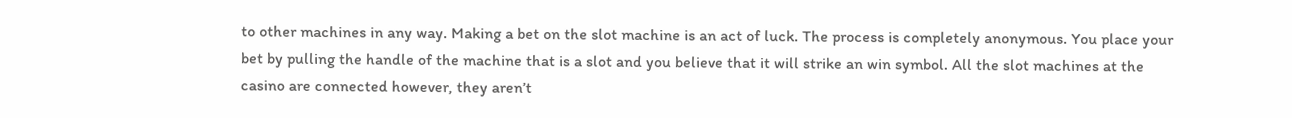to other machines in any way. Making a bet on the slot machine is an act of luck. The process is completely anonymous. You place your bet by pulling the handle of the machine that is a slot and you believe that it will strike an win symbol. All the slot machines at the casino are connected however, they aren’t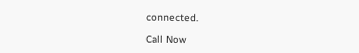connected.

Call Now